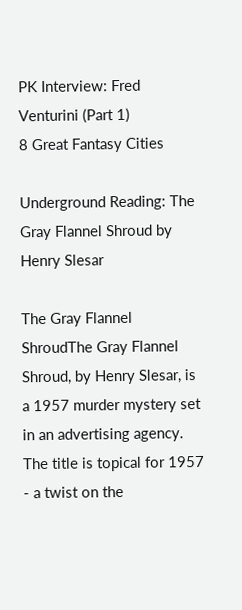PK Interview: Fred Venturini (Part 1)
8 Great Fantasy Cities

Underground Reading: The Gray Flannel Shroud by Henry Slesar

The Gray Flannel ShroudThe Gray Flannel Shroud, by Henry Slesar, is a 1957 murder mystery set in an advertising agency. The title is topical for 1957 - a twist on the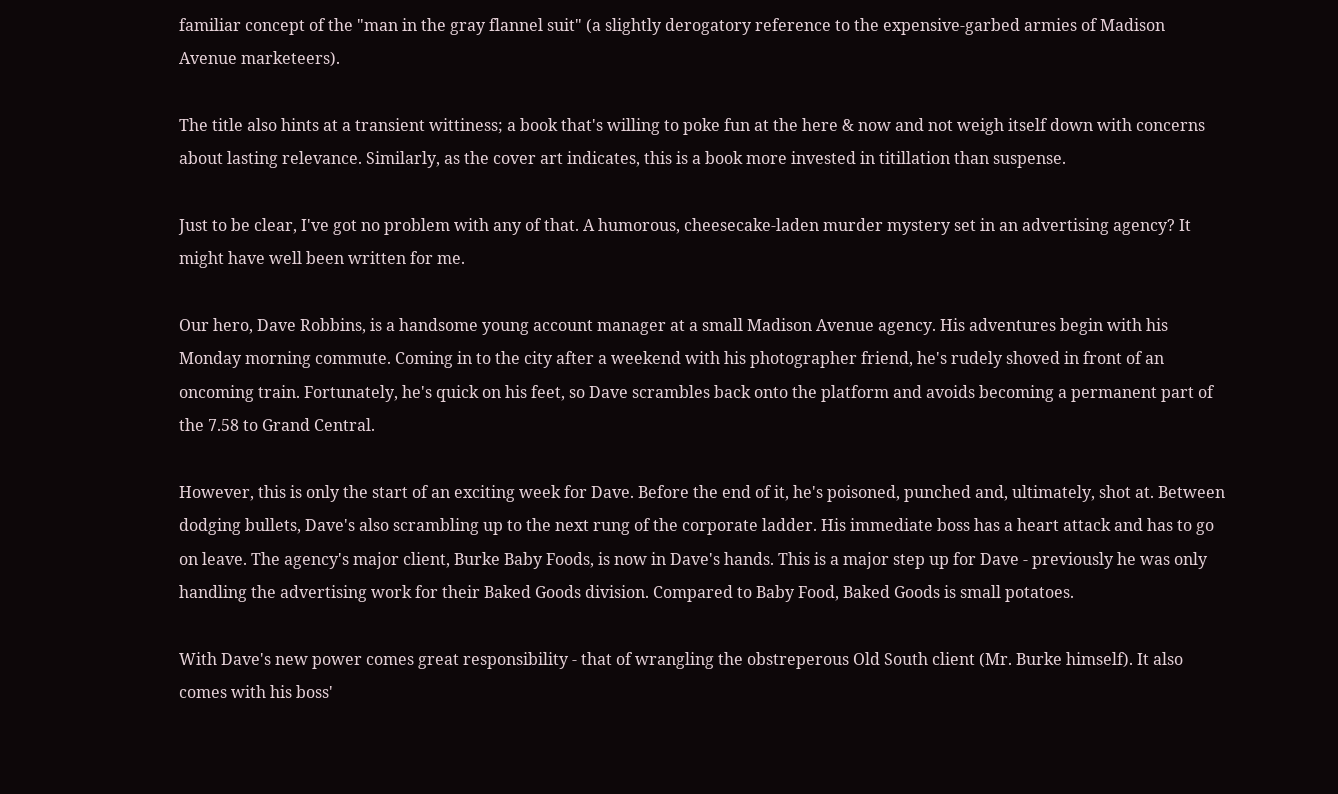familiar concept of the "man in the gray flannel suit" (a slightly derogatory reference to the expensive-garbed armies of Madison Avenue marketeers).

The title also hints at a transient wittiness; a book that's willing to poke fun at the here & now and not weigh itself down with concerns about lasting relevance. Similarly, as the cover art indicates, this is a book more invested in titillation than suspense.

Just to be clear, I've got no problem with any of that. A humorous, cheesecake-laden murder mystery set in an advertising agency? It might have well been written for me.

Our hero, Dave Robbins, is a handsome young account manager at a small Madison Avenue agency. His adventures begin with his Monday morning commute. Coming in to the city after a weekend with his photographer friend, he's rudely shoved in front of an oncoming train. Fortunately, he's quick on his feet, so Dave scrambles back onto the platform and avoids becoming a permanent part of the 7.58 to Grand Central.

However, this is only the start of an exciting week for Dave. Before the end of it, he's poisoned, punched and, ultimately, shot at. Between dodging bullets, Dave's also scrambling up to the next rung of the corporate ladder. His immediate boss has a heart attack and has to go on leave. The agency's major client, Burke Baby Foods, is now in Dave's hands. This is a major step up for Dave - previously he was only handling the advertising work for their Baked Goods division. Compared to Baby Food, Baked Goods is small potatoes.

With Dave's new power comes great responsibility - that of wrangling the obstreperous Old South client (Mr. Burke himself). It also comes with his boss'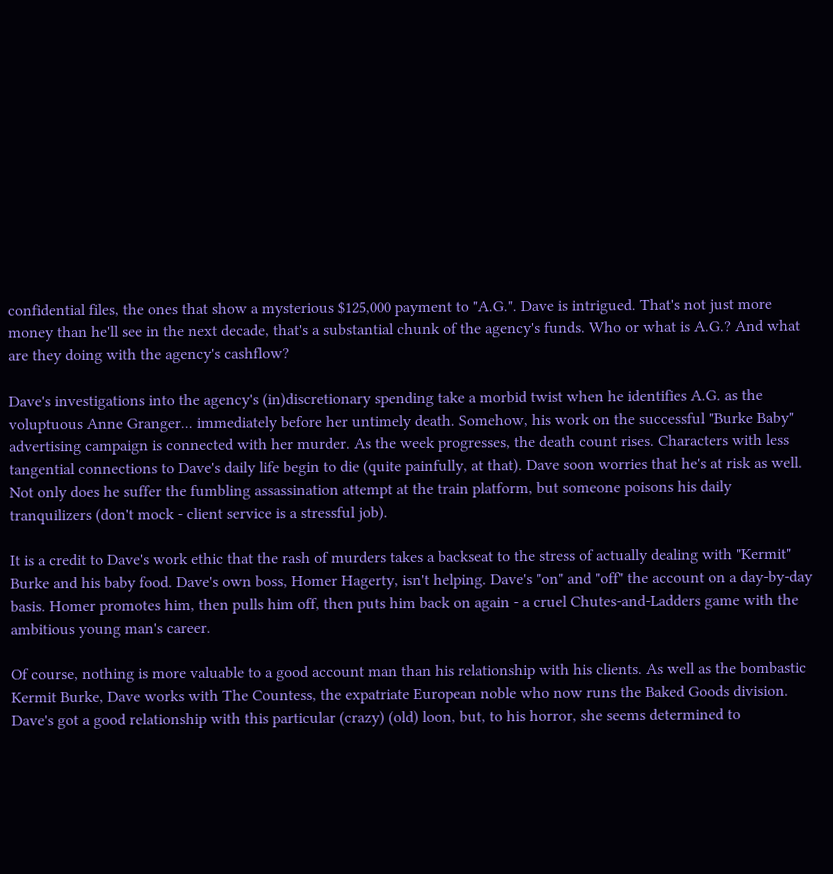confidential files, the ones that show a mysterious $125,000 payment to "A.G.". Dave is intrigued. That's not just more money than he'll see in the next decade, that's a substantial chunk of the agency's funds. Who or what is A.G.? And what are they doing with the agency's cashflow?

Dave's investigations into the agency's (in)discretionary spending take a morbid twist when he identifies A.G. as the voluptuous Anne Granger... immediately before her untimely death. Somehow, his work on the successful "Burke Baby" advertising campaign is connected with her murder. As the week progresses, the death count rises. Characters with less tangential connections to Dave's daily life begin to die (quite painfully, at that). Dave soon worries that he's at risk as well. Not only does he suffer the fumbling assassination attempt at the train platform, but someone poisons his daily tranquilizers (don't mock - client service is a stressful job).

It is a credit to Dave's work ethic that the rash of murders takes a backseat to the stress of actually dealing with "Kermit" Burke and his baby food. Dave's own boss, Homer Hagerty, isn't helping. Dave's "on" and "off" the account on a day-by-day basis. Homer promotes him, then pulls him off, then puts him back on again - a cruel Chutes-and-Ladders game with the ambitious young man's career.

Of course, nothing is more valuable to a good account man than his relationship with his clients. As well as the bombastic Kermit Burke, Dave works with The Countess, the expatriate European noble who now runs the Baked Goods division. Dave's got a good relationship with this particular (crazy) (old) loon, but, to his horror, she seems determined to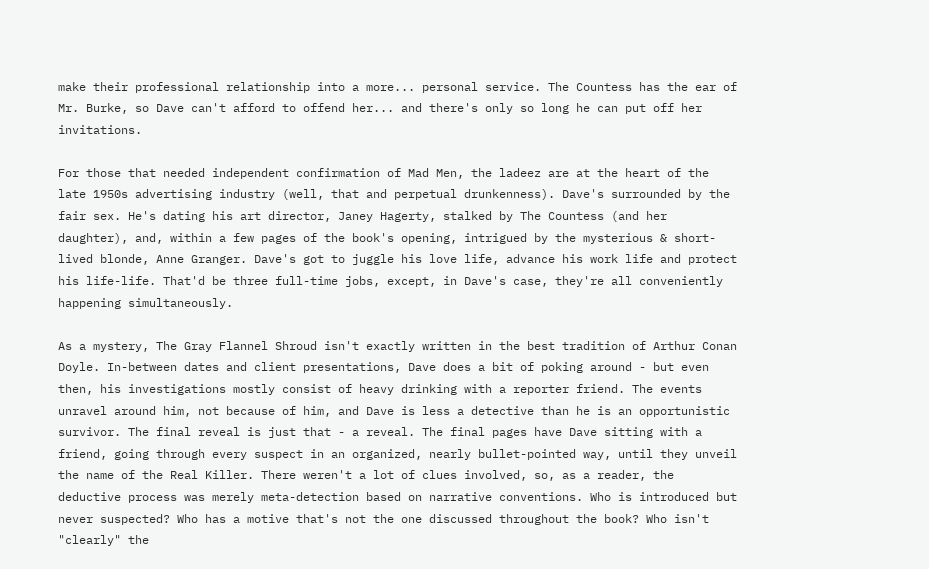make their professional relationship into a more... personal service. The Countess has the ear of Mr. Burke, so Dave can't afford to offend her... and there's only so long he can put off her invitations.

For those that needed independent confirmation of Mad Men, the ladeez are at the heart of the late 1950s advertising industry (well, that and perpetual drunkenness). Dave's surrounded by the fair sex. He's dating his art director, Janey Hagerty, stalked by The Countess (and her daughter), and, within a few pages of the book's opening, intrigued by the mysterious & short-lived blonde, Anne Granger. Dave's got to juggle his love life, advance his work life and protect his life-life. That'd be three full-time jobs, except, in Dave's case, they're all conveniently happening simultaneously.

As a mystery, The Gray Flannel Shroud isn't exactly written in the best tradition of Arthur Conan Doyle. In-between dates and client presentations, Dave does a bit of poking around - but even then, his investigations mostly consist of heavy drinking with a reporter friend. The events unravel around him, not because of him, and Dave is less a detective than he is an opportunistic survivor. The final reveal is just that - a reveal. The final pages have Dave sitting with a friend, going through every suspect in an organized, nearly bullet-pointed way, until they unveil the name of the Real Killer. There weren't a lot of clues involved, so, as a reader, the deductive process was merely meta-detection based on narrative conventions. Who is introduced but never suspected? Who has a motive that's not the one discussed throughout the book? Who isn't "clearly" the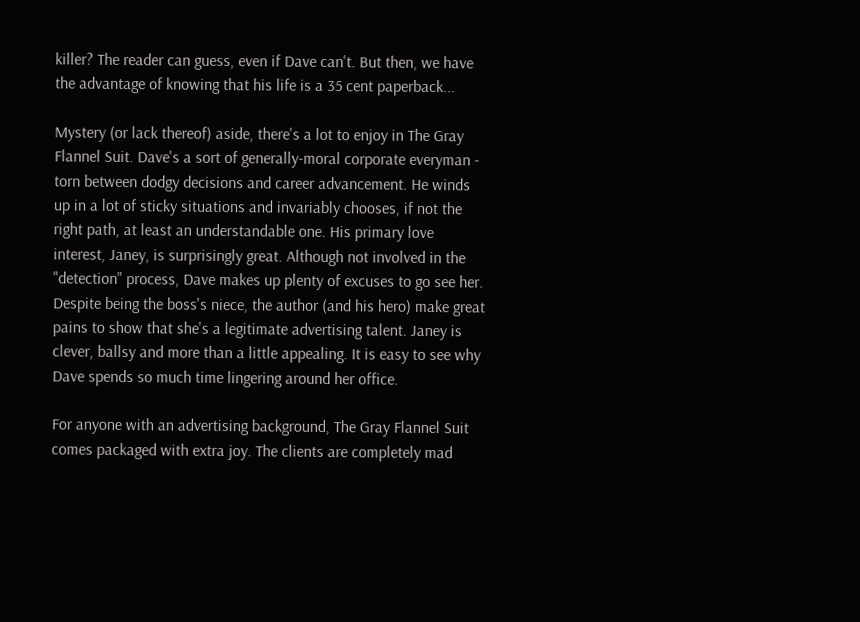killer? The reader can guess, even if Dave can't. But then, we have the advantage of knowing that his life is a 35 cent paperback...

Mystery (or lack thereof) aside, there's a lot to enjoy in The Gray Flannel Suit. Dave's a sort of generally-moral corporate everyman - torn between dodgy decisions and career advancement. He winds up in a lot of sticky situations and invariably chooses, if not the right path, at least an understandable one. His primary love interest, Janey, is surprisingly great. Although not involved in the "detection" process, Dave makes up plenty of excuses to go see her. Despite being the boss's niece, the author (and his hero) make great pains to show that she's a legitimate advertising talent. Janey is clever, ballsy and more than a little appealing. It is easy to see why Dave spends so much time lingering around her office.

For anyone with an advertising background, The Gray Flannel Suit comes packaged with extra joy. The clients are completely mad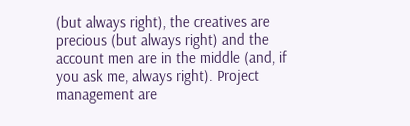(but always right), the creatives are precious (but always right) and the account men are in the middle (and, if you ask me, always right). Project management are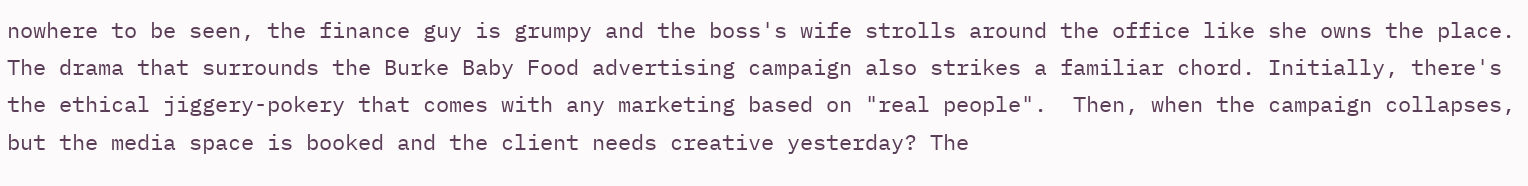nowhere to be seen, the finance guy is grumpy and the boss's wife strolls around the office like she owns the place. The drama that surrounds the Burke Baby Food advertising campaign also strikes a familiar chord. Initially, there's the ethical jiggery-pokery that comes with any marketing based on "real people".  Then, when the campaign collapses, but the media space is booked and the client needs creative yesterday? The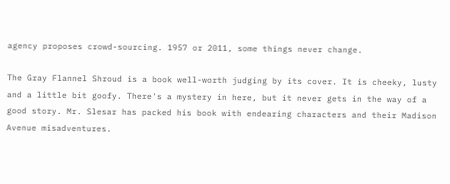agency proposes crowd-sourcing. 1957 or 2011, some things never change.

The Gray Flannel Shroud is a book well-worth judging by its cover. It is cheeky, lusty and a little bit goofy. There's a mystery in here, but it never gets in the way of a good story. Mr. Slesar has packed his book with endearing characters and their Madison Avenue misadventures.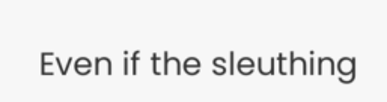Even if the sleuthing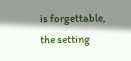is forgettable, the setting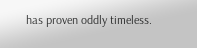has proven oddly timeless.